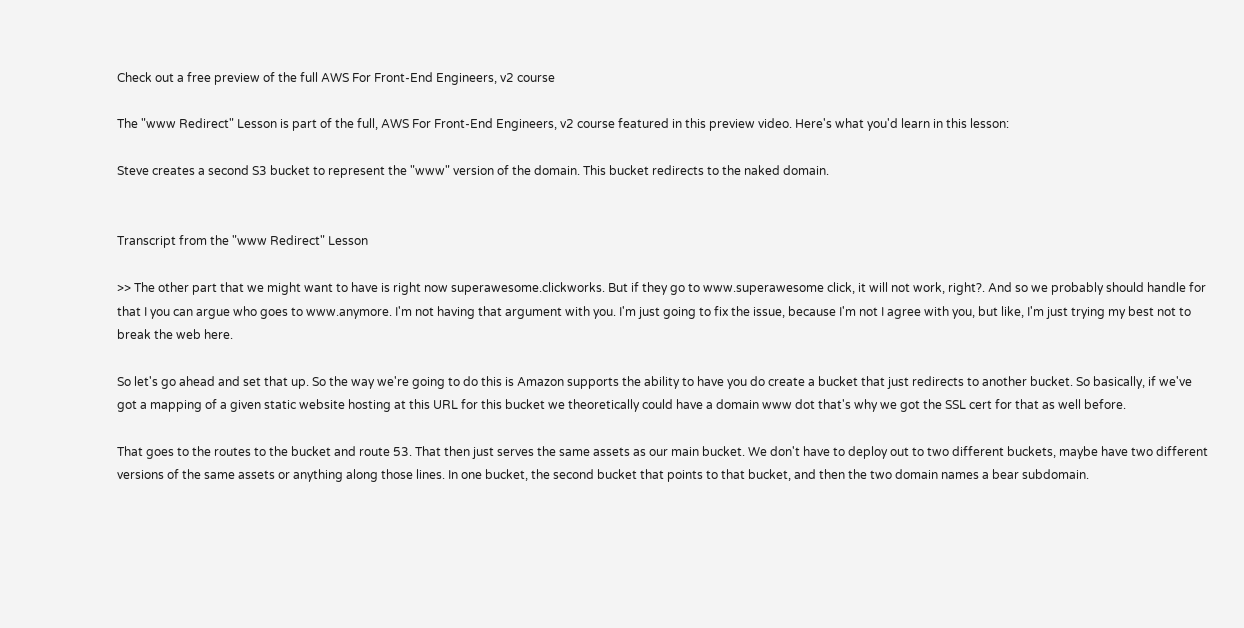Check out a free preview of the full AWS For Front-End Engineers, v2 course

The "www Redirect" Lesson is part of the full, AWS For Front-End Engineers, v2 course featured in this preview video. Here's what you'd learn in this lesson:

Steve creates a second S3 bucket to represent the "www" version of the domain. This bucket redirects to the naked domain.


Transcript from the "www Redirect" Lesson

>> The other part that we might want to have is right now superawesome.clickworks. But if they go to www.superawesome click, it will not work, right?. And so we probably should handle for that I you can argue who goes to www.anymore. I'm not having that argument with you. I'm just going to fix the issue, because I'm not I agree with you, but like, I'm just trying my best not to break the web here.

So let's go ahead and set that up. So the way we're going to do this is Amazon supports the ability to have you do create a bucket that just redirects to another bucket. So basically, if we've got a mapping of a given static website hosting at this URL for this bucket we theoretically could have a domain www dot that's why we got the SSL cert for that as well before.

That goes to the routes to the bucket and route 53. That then just serves the same assets as our main bucket. We don't have to deploy out to two different buckets, maybe have two different versions of the same assets or anything along those lines. In one bucket, the second bucket that points to that bucket, and then the two domain names a bear subdomain.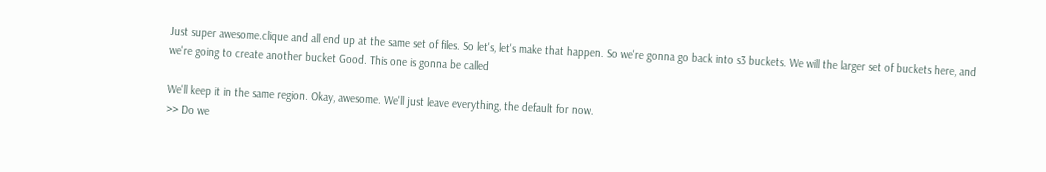Just super awesome.clique and all end up at the same set of files. So let's, let's make that happen. So we're gonna go back into s3 buckets. We will the larger set of buckets here, and we're going to create another bucket Good. This one is gonna be called

We'll keep it in the same region. Okay, awesome. We'll just leave everything, the default for now.
>> Do we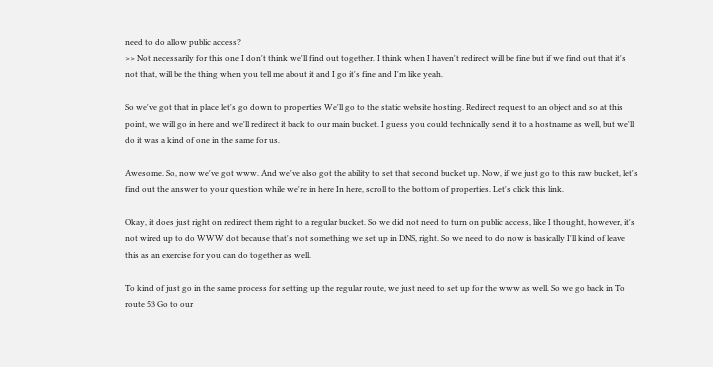need to do allow public access?
>> Not necessarily for this one I don't think we'll find out together. I think when I haven't redirect will be fine but if we find out that it's not that, will be the thing when you tell me about it and I go it's fine and I'm like yeah.

So we've got that in place let's go down to properties We'll go to the static website hosting. Redirect request to an object and so at this point, we will go in here and we'll redirect it back to our main bucket. I guess you could technically send it to a hostname as well, but we'll do it was a kind of one in the same for us.

Awesome. So, now we've got www. And we've also got the ability to set that second bucket up. Now, if we just go to this raw bucket, let's find out the answer to your question while we're in here In here, scroll to the bottom of properties. Let's click this link.

Okay, it does just right on redirect them right to a regular bucket. So we did not need to turn on public access, like I thought, however, it's not wired up to do WWW dot because that's not something we set up in DNS, right. So we need to do now is basically I'll kind of leave this as an exercise for you can do together as well.

To kind of just go in the same process for setting up the regular route, we just need to set up for the www as well. So we go back in To route 53 Go to our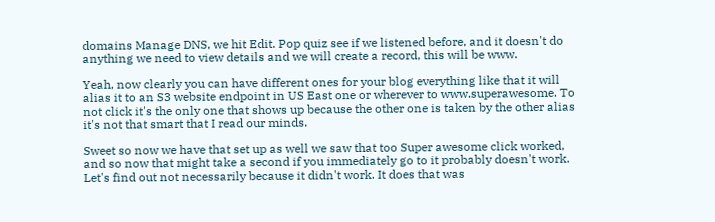domains Manage DNS, we hit Edit. Pop quiz see if we listened before, and it doesn't do anything we need to view details and we will create a record, this will be www.

Yeah, now clearly you can have different ones for your blog everything like that it will alias it to an S3 website endpoint in US East one or wherever to www.superawesome. To not click it's the only one that shows up because the other one is taken by the other alias it's not that smart that I read our minds.

Sweet so now we have that set up as well we saw that too Super awesome click worked, and so now that might take a second if you immediately go to it probably doesn't work. Let's find out not necessarily because it didn't work. It does that was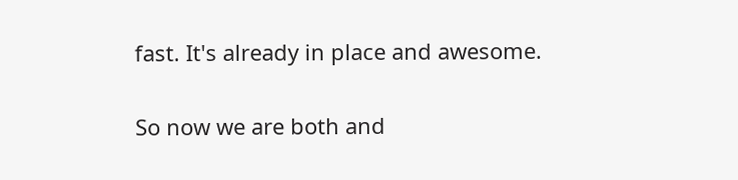fast. It's already in place and awesome.

So now we are both and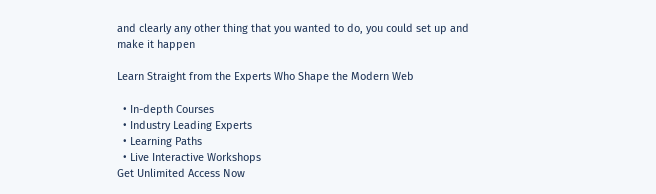and clearly any other thing that you wanted to do, you could set up and make it happen

Learn Straight from the Experts Who Shape the Modern Web

  • In-depth Courses
  • Industry Leading Experts
  • Learning Paths
  • Live Interactive Workshops
Get Unlimited Access Now